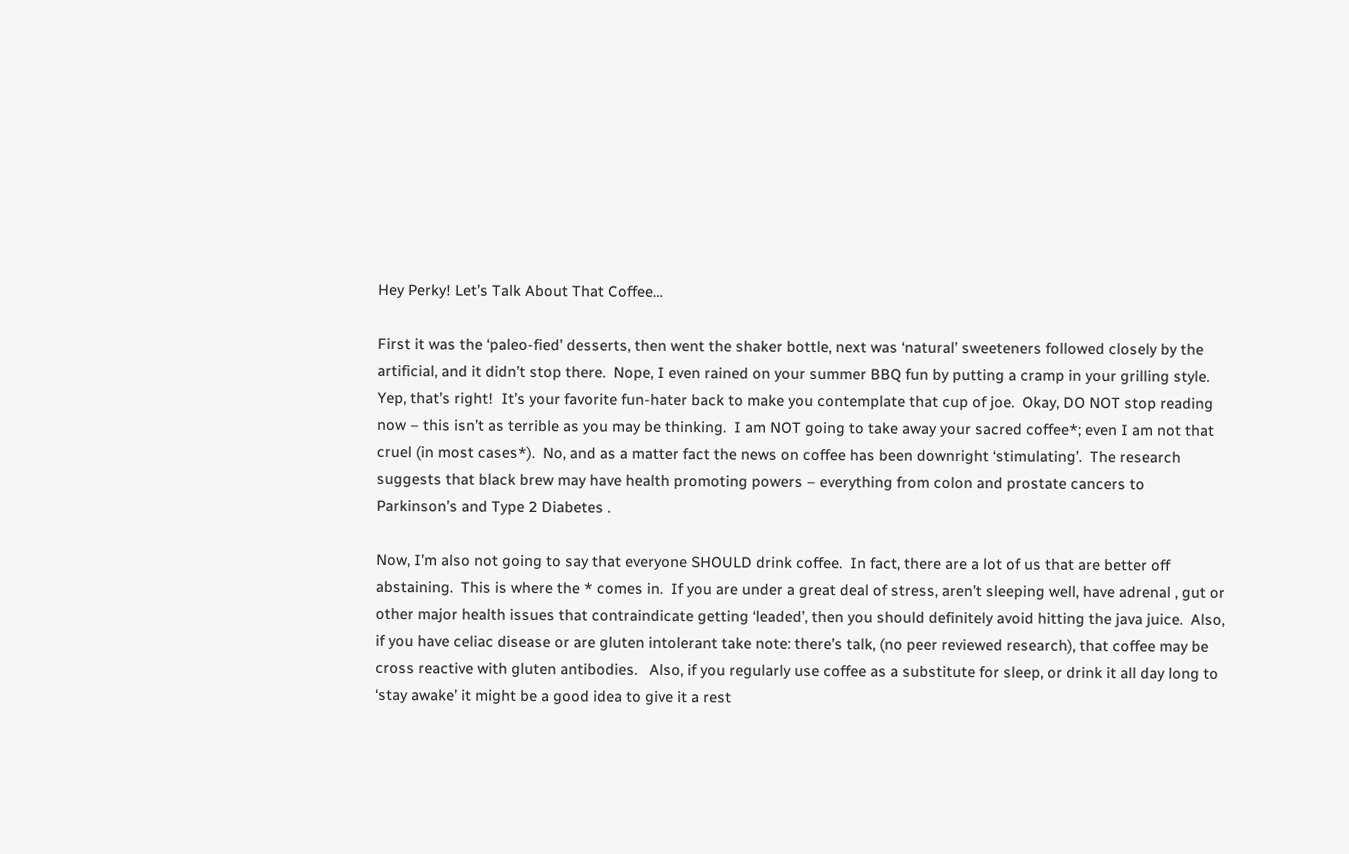Hey Perky! Let’s Talk About That Coffee…

First it was the ‘paleo-fied’ desserts, then went the shaker bottle, next was ‘natural’ sweeteners followed closely by the artificial, and it didn’t stop there.  Nope, I even rained on your summer BBQ fun by putting a cramp in your grilling style.  Yep, that’s right!  It’s your favorite fun-hater back to make you contemplate that cup of joe.  Okay, DO NOT stop reading now – this isn’t as terrible as you may be thinking.  I am NOT going to take away your sacred coffee*; even I am not that cruel (in most cases*).  No, and as a matter fact the news on coffee has been downright ‘stimulating’.  The research suggests that black brew may have health promoting powers – everything from colon and prostate cancers to Parkinson’s and Type 2 Diabetes .

Now, I’m also not going to say that everyone SHOULD drink coffee.  In fact, there are a lot of us that are better off abstaining.  This is where the * comes in.  If you are under a great deal of stress, aren’t sleeping well, have adrenal , gut or other major health issues that contraindicate getting ‘leaded’, then you should definitely avoid hitting the java juice.  Also, if you have celiac disease or are gluten intolerant take note: there’s talk, (no peer reviewed research), that coffee may be cross reactive with gluten antibodies.   Also, if you regularly use coffee as a substitute for sleep, or drink it all day long to ‘stay awake’ it might be a good idea to give it a rest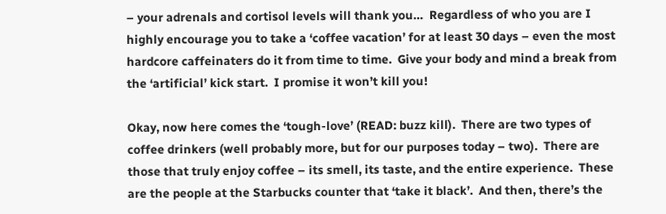– your adrenals and cortisol levels will thank you…  Regardless of who you are I highly encourage you to take a ‘coffee vacation’ for at least 30 days – even the most hardcore caffeinaters do it from time to time.  Give your body and mind a break from the ‘artificial’ kick start.  I promise it won’t kill you!

Okay, now here comes the ‘tough-love’ (READ: buzz kill).  There are two types of coffee drinkers (well probably more, but for our purposes today – two).  There are those that truly enjoy coffee – its smell, its taste, and the entire experience.  These are the people at the Starbucks counter that ‘take it black’.  And then, there’s the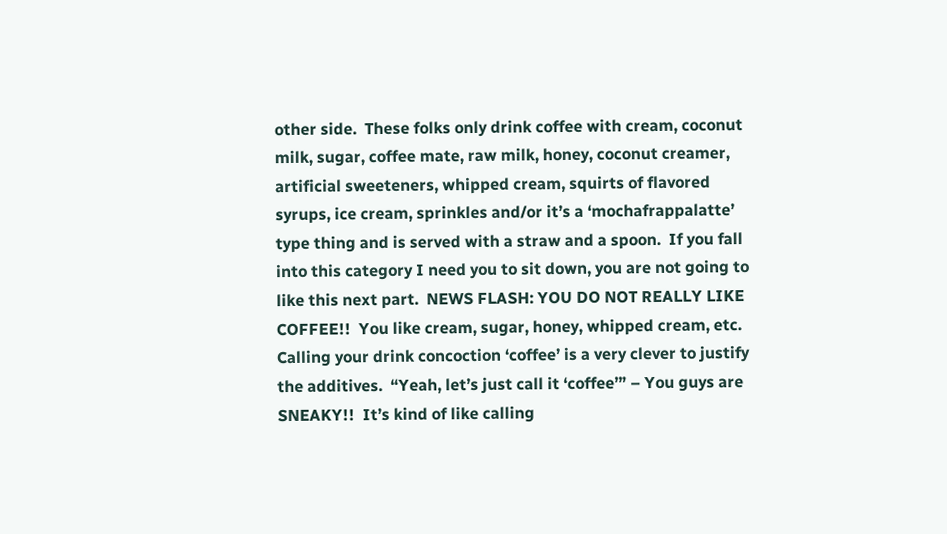other side.  These folks only drink coffee with cream, coconut milk, sugar, coffee mate, raw milk, honey, coconut creamer, artificial sweeteners, whipped cream, squirts of flavored syrups, ice cream, sprinkles and/or it’s a ‘mochafrappalatte’ type thing and is served with a straw and a spoon.  If you fall into this category I need you to sit down, you are not going to like this next part.  NEWS FLASH: YOU DO NOT REALLY LIKE COFFEE!!  You like cream, sugar, honey, whipped cream, etc.  Calling your drink concoction ‘coffee’ is a very clever to justify the additives.  “Yeah, let’s just call it ‘coffee’” – You guys are SNEAKY!!  It’s kind of like calling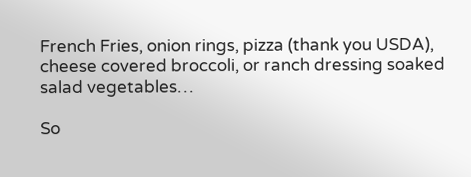French Fries, onion rings, pizza (thank you USDA), cheese covered broccoli, or ranch dressing soaked salad vegetables…

So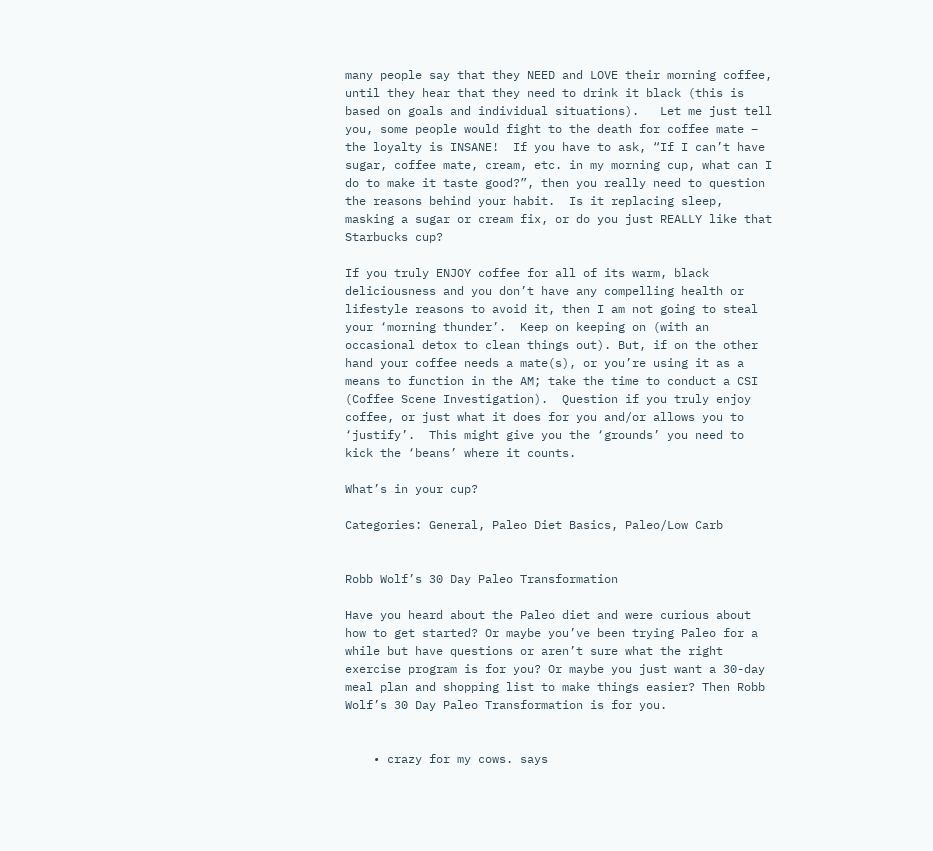many people say that they NEED and LOVE their morning coffee, until they hear that they need to drink it black (this is based on goals and individual situations).   Let me just tell you, some people would fight to the death for coffee mate – the loyalty is INSANE!  If you have to ask, “If I can’t have sugar, coffee mate, cream, etc. in my morning cup, what can I do to make it taste good?”, then you really need to question the reasons behind your habit.  Is it replacing sleep, masking a sugar or cream fix, or do you just REALLY like that Starbucks cup?

If you truly ENJOY coffee for all of its warm, black deliciousness and you don’t have any compelling health or lifestyle reasons to avoid it, then I am not going to steal your ‘morning thunder’.  Keep on keeping on (with an occasional detox to clean things out). But, if on the other hand your coffee needs a mate(s), or you’re using it as a means to function in the AM; take the time to conduct a CSI (Coffee Scene Investigation).  Question if you truly enjoy coffee, or just what it does for you and/or allows you to ‘justify’.  This might give you the ‘grounds’ you need to kick the ‘beans’ where it counts.

What’s in your cup?

Categories: General, Paleo Diet Basics, Paleo/Low Carb


Robb Wolf’s 30 Day Paleo Transformation

Have you heard about the Paleo diet and were curious about how to get started? Or maybe you’ve been trying Paleo for a while but have questions or aren’t sure what the right exercise program is for you? Or maybe you just want a 30-day meal plan and shopping list to make things easier? Then Robb Wolf’s 30 Day Paleo Transformation is for you.


    • crazy for my cows. says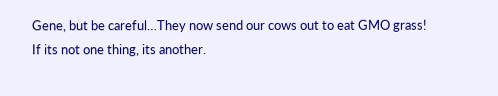Gene, but be careful…They now send our cows out to eat GMO grass! If its not one thing, its another.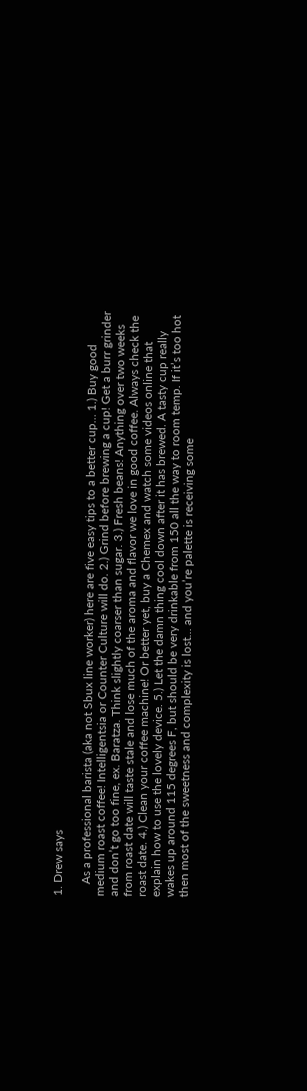1. Drew says

    As a professional barista (aka not Sbux line worker) here are five easy tips to a better cup… 1.) Buy good medium roast coffee! Intelligentsia or Counter Culture will do. 2.) Grind before brewing a cup! Get a burr grinder and don’t go too fine, ex. Baratza. Think slightly coarser than sugar. 3.) Fresh beans! Anything over two weeks from roast date will taste stale and lose much of the aroma and flavor we love in good coffee. Always check the roast date. 4.) Clean your coffee machine! Or better yet, buy a Chemex and watch some videos online that explain how to use the lovely device. 5.) Let the damn thing cool down after it has brewed. A tasty cup really wakes up around 115 degrees F, but should be very drinkable from 150 all the way to room temp. If it’s too hot then most of the sweetness and complexity is lost… and you’re palette is receiving some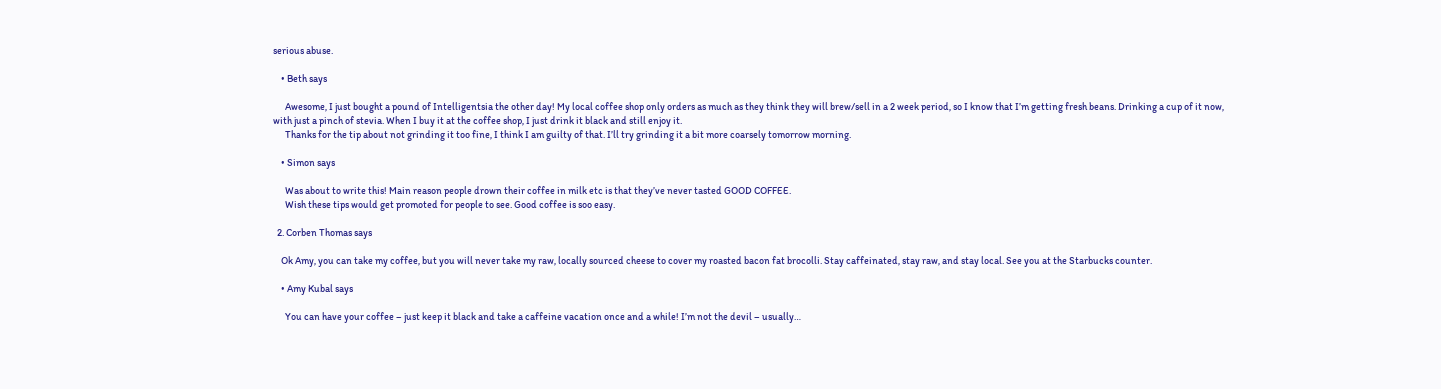serious abuse.

    • Beth says

      Awesome, I just bought a pound of Intelligentsia the other day! My local coffee shop only orders as much as they think they will brew/sell in a 2 week period, so I know that I’m getting fresh beans. Drinking a cup of it now, with just a pinch of stevia. When I buy it at the coffee shop, I just drink it black and still enjoy it.
      Thanks for the tip about not grinding it too fine, I think I am guilty of that. I’ll try grinding it a bit more coarsely tomorrow morning.

    • Simon says

      Was about to write this! Main reason people drown their coffee in milk etc is that they’ve never tasted GOOD COFFEE.
      Wish these tips would get promoted for people to see. Good coffee is soo easy.

  2. Corben Thomas says

    Ok Amy, you can take my coffee, but you will never take my raw, locally sourced cheese to cover my roasted bacon fat brocolli. Stay caffeinated, stay raw, and stay local. See you at the Starbucks counter.

    • Amy Kubal says

      You can have your coffee – just keep it black and take a caffeine vacation once and a while! I’m not the devil – usually…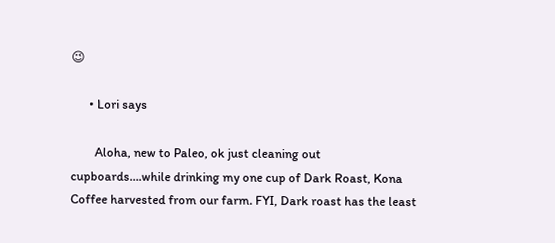😉

      • Lori says

        Aloha, new to Paleo, ok just cleaning out cupboards….while drinking my one cup of Dark Roast, Kona Coffee harvested from our farm. FYI, Dark roast has the least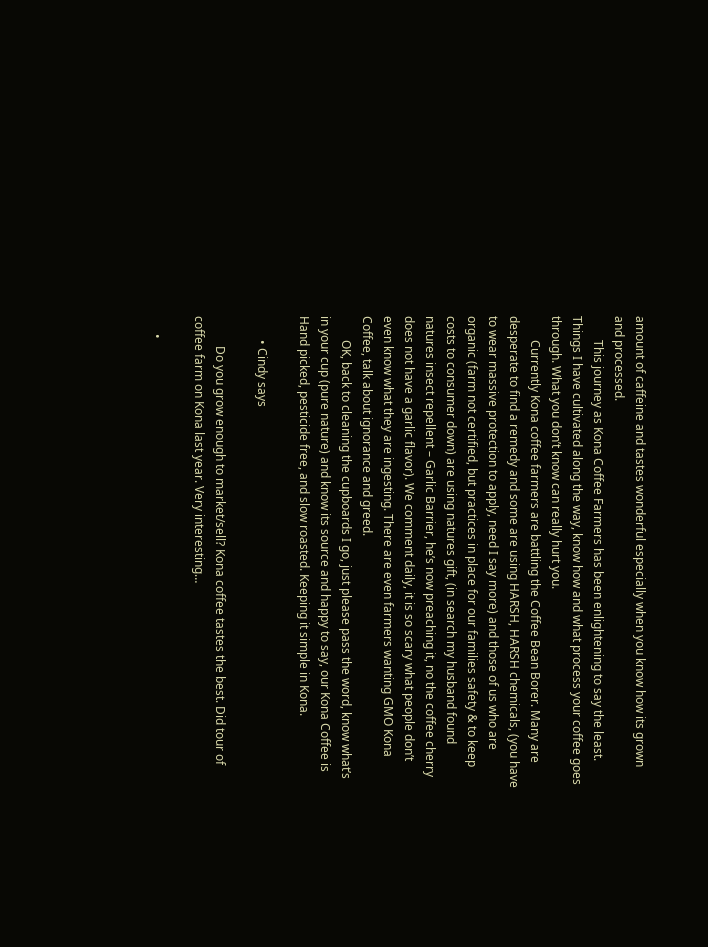amount of caffeine and tastes wonderful especially when you know how its grown and processed.
        This journey as Kona Coffee Farmers has been enlightening to say the least. Things I have cultivated along the way, know how and what process your coffee goes through. What you don’t know can really hurt you.
        Currently Kona coffee farmers are battling the Coffee Bean Borer. Many are desperate to find a remedy and some are using HARSH, HARSH chemicals, (you have to wear massive protection to apply, need I say more) and those of us who are organic (farm not certified, but practices in place for our families safety & to keep costs to consumer down) are using natures gift, (in search my husband found natures insect repellent – Garlic Barrier, he’s now preaching it, no the coffee cherry does not have a garlic flavor). We comment daily, it is so scary what people don’t even know what they are ingesting. There are even farmers wanting GMO Kona Coffee, talk about ignorance and greed.
        OK, back to cleaning the cupboards I go, just please pass the word, know what’s in your cup (pure nature) and know its source and happy to say, our Kona Coffee is Hand picked, pesticide free, and slow roasted. Keeping it simple in Kona.

        • Cindy says

          Do you grow enough to market/sell? Kona coffee tastes the best. Did tour of coffee farm on Kona last year. Very interesting…

      •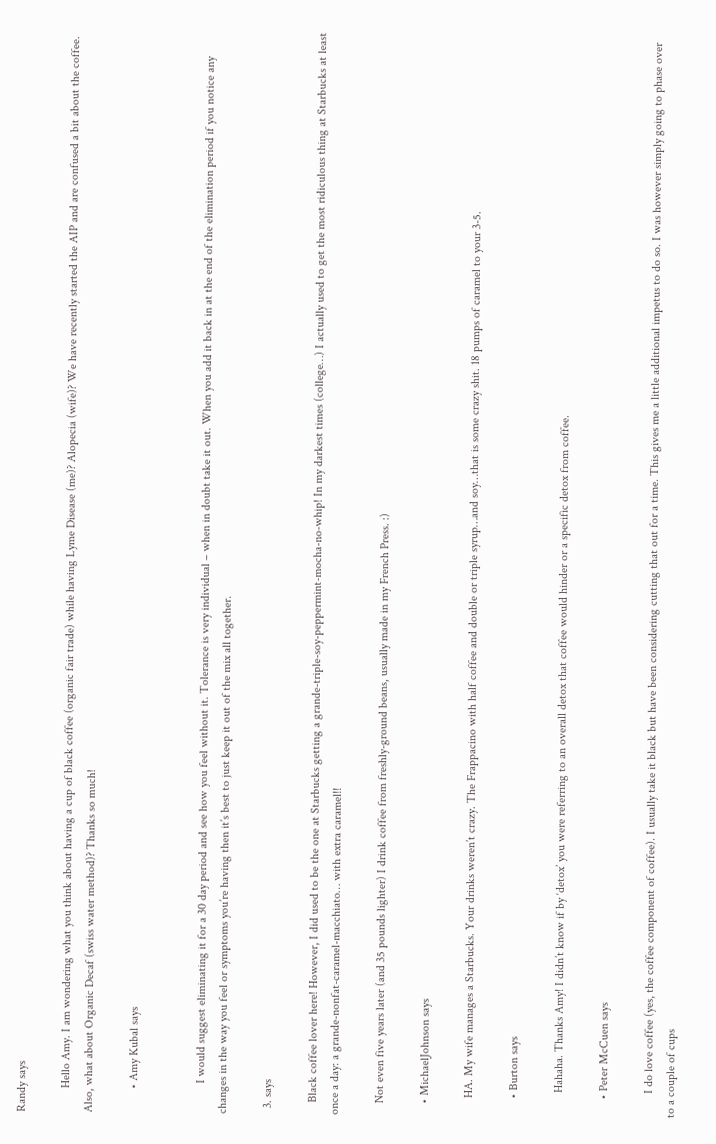Randy says

        Hello Amy. I am wondering what you think about having a cup of black coffee (organic fair trade) while having Lyme Disease (me)? Alopecia (wife)? We have recently started the AIP and are confused a bit about the coffee. Also, what about Organic Decaf (swiss water method)? Thanks so much!

        • Amy Kubal says


          I would suggest eliminating it for a 30 day period and see how you feel without it. Tolerance is very individual – when in doubt take it out. When you add it back in at the end of the elimination period if you notice any changes in the way you feel or symptoms you’re having then it’s best to just keep it out of the mix all together.

  3. says

    Black coffee lover here! However, I did used to be the one at Starbucks getting a grande-triple-soy-peppermint-mocha-no-whip! In my darkest times (college…) I actually used to get the most ridiculous thing at Starbucks at least once a day: a grande-nonfat-caramel-macchiato… with extra caramel!!

    Not even five years later (and 35 pounds lighter) I drink coffee from freshly-ground beans, usually made in my French Press. :)

    • MichaelJohnson says

      HA. My wife manages a Starbucks. Your drinks weren’t crazy. The Frappacino with half coffee and double or triple syrup…and soy…that is some crazy shit. 18 pumps of caramel to your 3-5.

      • Burton says

        Hahaha. Thanks Amy! I didn’t know if by ‘detox’ you were referring to an overall detox that coffee would hinder or a specific detox from coffee.

      • Peter McCuen says

        I do love coffee (yes, the coffee component of coffee). I usually take it black but have been considering cutting that out for a time. This gives me a little additional impetus to do so. I was however simply going to phase over to a couple of cups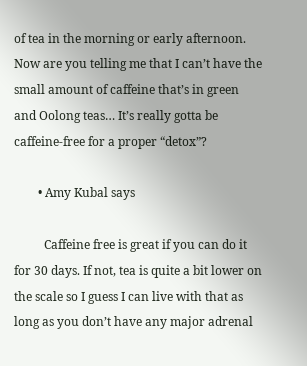of tea in the morning or early afternoon. Now are you telling me that I can’t have the small amount of caffeine that’s in green and Oolong teas… It’s really gotta be caffeine-free for a proper “detox”?

        • Amy Kubal says

          Caffeine free is great if you can do it for 30 days. If not, tea is quite a bit lower on the scale so I guess I can live with that as long as you don’t have any major adrenal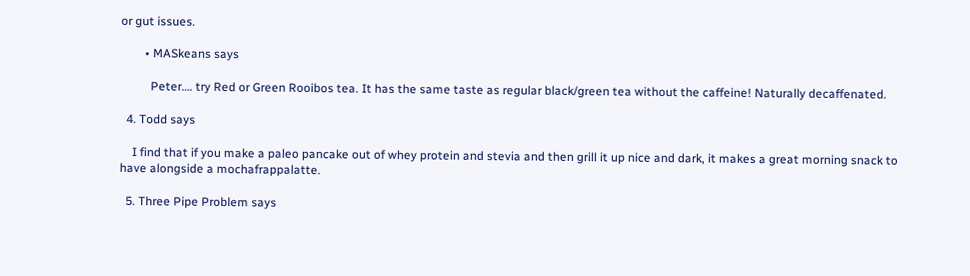or gut issues.

        • MASkeans says

          Peter…. try Red or Green Rooibos tea. It has the same taste as regular black/green tea without the caffeine! Naturally decaffenated.

  4. Todd says

    I find that if you make a paleo pancake out of whey protein and stevia and then grill it up nice and dark, it makes a great morning snack to have alongside a mochafrappalatte.

  5. Three Pipe Problem says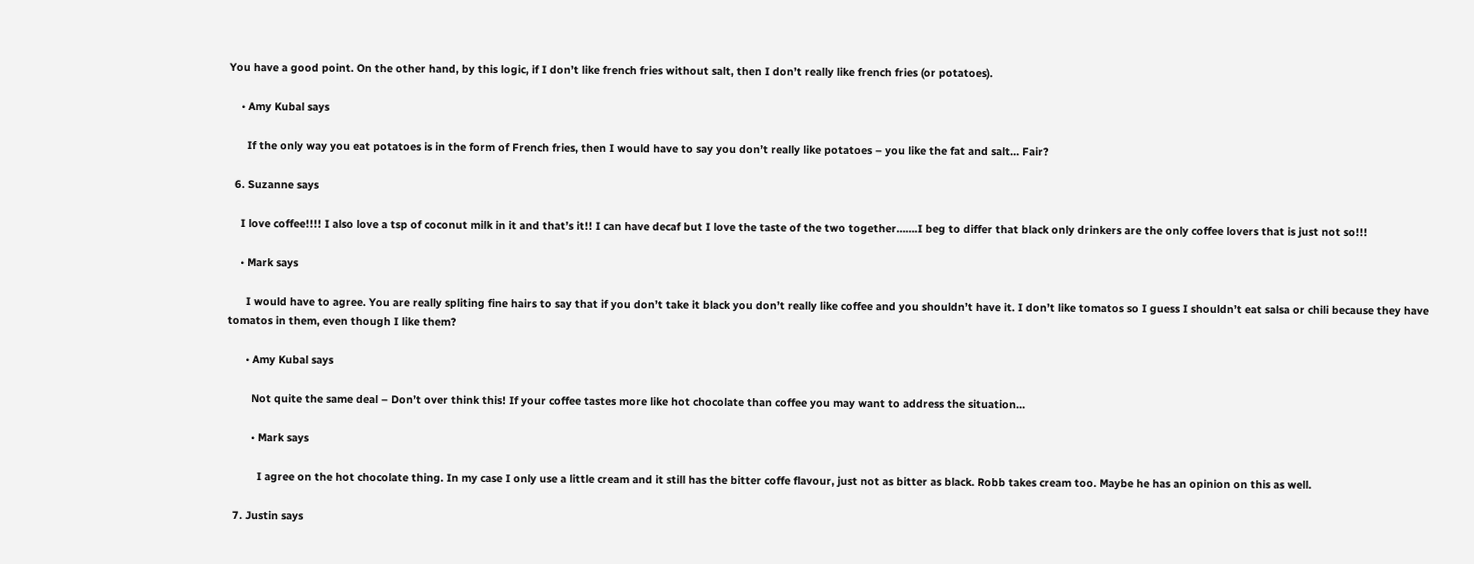You have a good point. On the other hand, by this logic, if I don’t like french fries without salt, then I don’t really like french fries (or potatoes).

    • Amy Kubal says

      If the only way you eat potatoes is in the form of French fries, then I would have to say you don’t really like potatoes – you like the fat and salt… Fair?

  6. Suzanne says

    I love coffee!!!! I also love a tsp of coconut milk in it and that’s it!! I can have decaf but I love the taste of the two together…….I beg to differ that black only drinkers are the only coffee lovers that is just not so!!!

    • Mark says

      I would have to agree. You are really spliting fine hairs to say that if you don’t take it black you don’t really like coffee and you shouldn’t have it. I don’t like tomatos so I guess I shouldn’t eat salsa or chili because they have tomatos in them, even though I like them?

      • Amy Kubal says

        Not quite the same deal – Don’t over think this! If your coffee tastes more like hot chocolate than coffee you may want to address the situation…

        • Mark says

          I agree on the hot chocolate thing. In my case I only use a little cream and it still has the bitter coffe flavour, just not as bitter as black. Robb takes cream too. Maybe he has an opinion on this as well.

  7. Justin says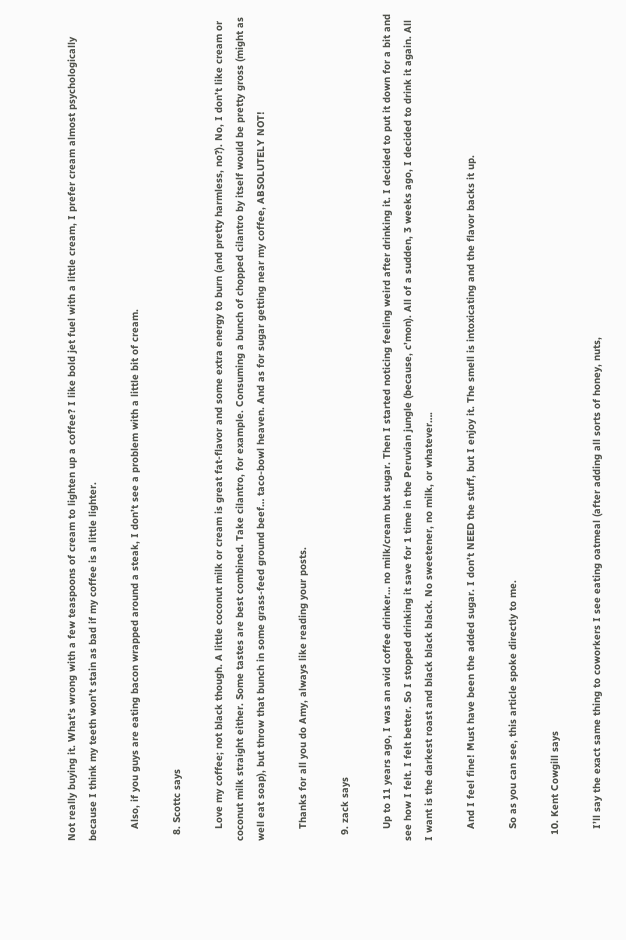Not really buying it. What’s wrong with a few teaspoons of cream to lighten up a coffee? I like bold jet fuel with a little cream, I prefer cream almost psychologically because I think my teeth won’t stain as bad if my coffee is a little lighter.

    Also, if you guys are eating bacon wrapped around a steak, I don’t see a problem with a little bit of cream.

  8. Scottc says

    Love my coffee; not black though. A little coconut milk or cream is great fat-flavor and some extra energy to burn (and pretty harmless, no?). No, I don’t like cream or coconut milk straight either. Some tastes are best combined. Take cilantro, for example. Consuming a bunch of chopped cilantro by itself would be pretty gross (might as well eat soap), but throw that bunch in some grass-feed ground beef… taco-bowl heaven. And as for sugar getting near my coffee, ABSOLUTELY NOT!

    Thanks for all you do Amy, always like reading your posts.

  9. zack says

    Up to 11 years ago, I was an avid coffee drinker… no milk/cream but sugar. Then I started noticing feeling weird after drinking it. I decided to put it down for a bit and see how I felt. I felt better. So I stopped drinking it save for 1 time in the Peruvian jungle (because, c’mon). All of a sudden, 3 weeks ago, I decided to drink it again. All I want is the darkest roast and black black black. No sweetener, no milk, or whatever….

    And I feel fine! Must have been the added sugar. I don’t NEED the stuff, but I enjoy it. The smell is intoxicating and the flavor backs it up.

    So as you can see, this article spoke directly to me.

  10. Kent Cowgill says

    I’ll say the exact same thing to coworkers I see eating oatmeal (after adding all sorts of honey, nuts,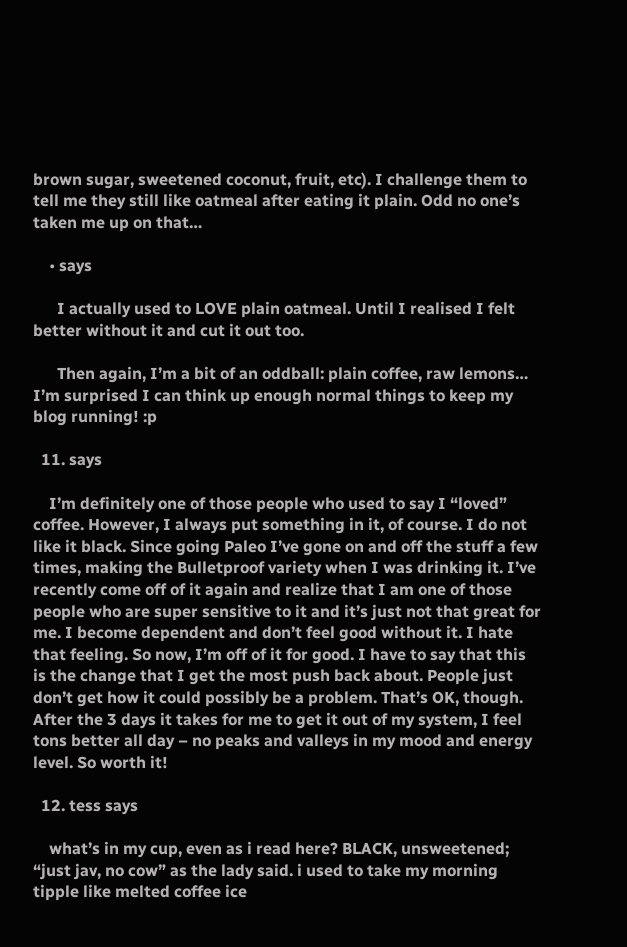brown sugar, sweetened coconut, fruit, etc). I challenge them to tell me they still like oatmeal after eating it plain. Odd no one’s taken me up on that…

    • says

      I actually used to LOVE plain oatmeal. Until I realised I felt better without it and cut it out too.

      Then again, I’m a bit of an oddball: plain coffee, raw lemons… I’m surprised I can think up enough normal things to keep my blog running! :p

  11. says

    I’m definitely one of those people who used to say I “loved” coffee. However, I always put something in it, of course. I do not like it black. Since going Paleo I’ve gone on and off the stuff a few times, making the Bulletproof variety when I was drinking it. I’ve recently come off of it again and realize that I am one of those people who are super sensitive to it and it’s just not that great for me. I become dependent and don’t feel good without it. I hate that feeling. So now, I’m off of it for good. I have to say that this is the change that I get the most push back about. People just don’t get how it could possibly be a problem. That’s OK, though. After the 3 days it takes for me to get it out of my system, I feel tons better all day – no peaks and valleys in my mood and energy level. So worth it!

  12. tess says

    what’s in my cup, even as i read here? BLACK, unsweetened; “just jav, no cow” as the lady said. i used to take my morning tipple like melted coffee ice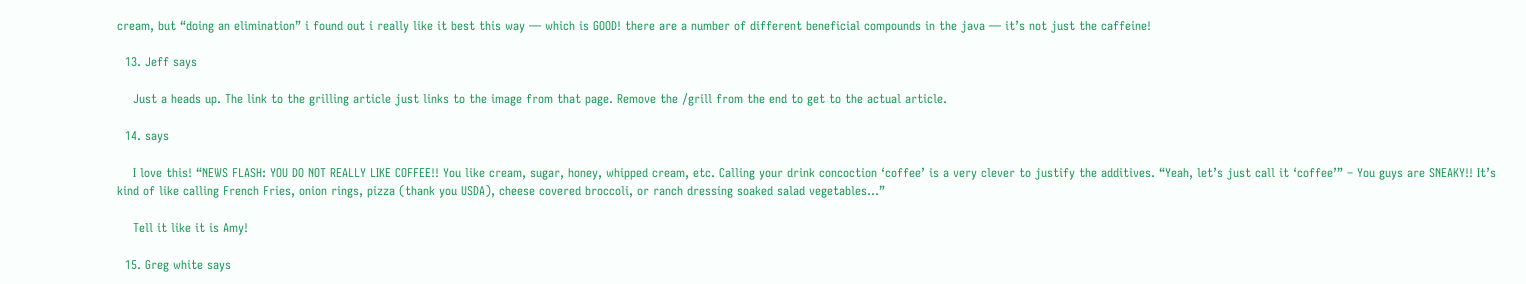cream, but “doing an elimination” i found out i really like it best this way — which is GOOD! there are a number of different beneficial compounds in the java — it’s not just the caffeine!

  13. Jeff says

    Just a heads up. The link to the grilling article just links to the image from that page. Remove the /grill from the end to get to the actual article.

  14. says

    I love this! “NEWS FLASH: YOU DO NOT REALLY LIKE COFFEE!! You like cream, sugar, honey, whipped cream, etc. Calling your drink concoction ‘coffee’ is a very clever to justify the additives. “Yeah, let’s just call it ‘coffee’” – You guys are SNEAKY!! It’s kind of like calling French Fries, onion rings, pizza (thank you USDA), cheese covered broccoli, or ranch dressing soaked salad vegetables…”

    Tell it like it is Amy!

  15. Greg white says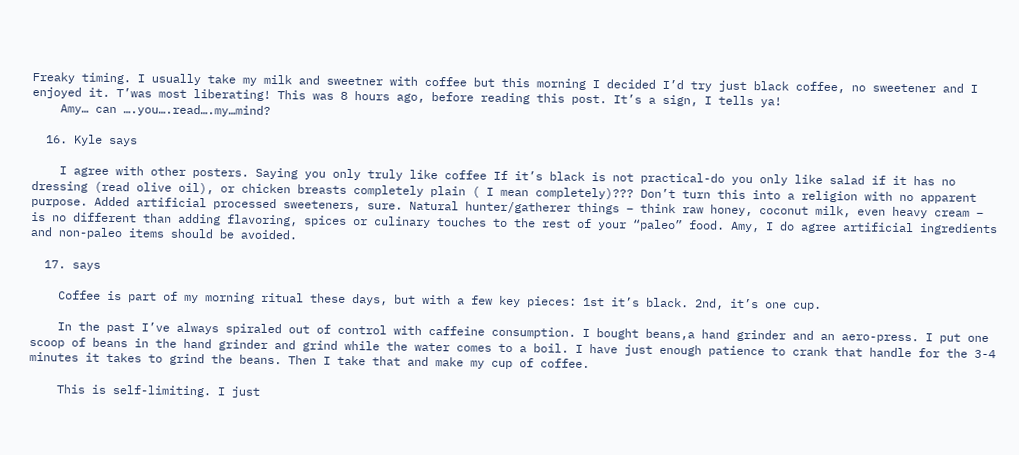Freaky timing. I usually take my milk and sweetner with coffee but this morning I decided I’d try just black coffee, no sweetener and I enjoyed it. T’was most liberating! This was 8 hours ago, before reading this post. It’s a sign, I tells ya!
    Amy… can ….you….read….my…mind?

  16. Kyle says

    I agree with other posters. Saying you only truly like coffee If it’s black is not practical-do you only like salad if it has no dressing (read olive oil), or chicken breasts completely plain ( I mean completely)??? Don’t turn this into a religion with no apparent purpose. Added artificial processed sweeteners, sure. Natural hunter/gatherer things – think raw honey, coconut milk, even heavy cream – is no different than adding flavoring, spices or culinary touches to the rest of your “paleo” food. Amy, I do agree artificial ingredients and non-paleo items should be avoided.

  17. says

    Coffee is part of my morning ritual these days, but with a few key pieces: 1st it’s black. 2nd, it’s one cup.

    In the past I’ve always spiraled out of control with caffeine consumption. I bought beans,a hand grinder and an aero-press. I put one scoop of beans in the hand grinder and grind while the water comes to a boil. I have just enough patience to crank that handle for the 3-4 minutes it takes to grind the beans. Then I take that and make my cup of coffee.

    This is self-limiting. I just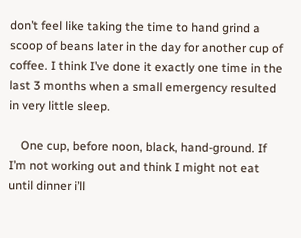don’t feel like taking the time to hand grind a scoop of beans later in the day for another cup of coffee. I think I’ve done it exactly one time in the last 3 months when a small emergency resulted in very little sleep.

    One cup, before noon, black, hand-ground. If I’m not working out and think I might not eat until dinner i’ll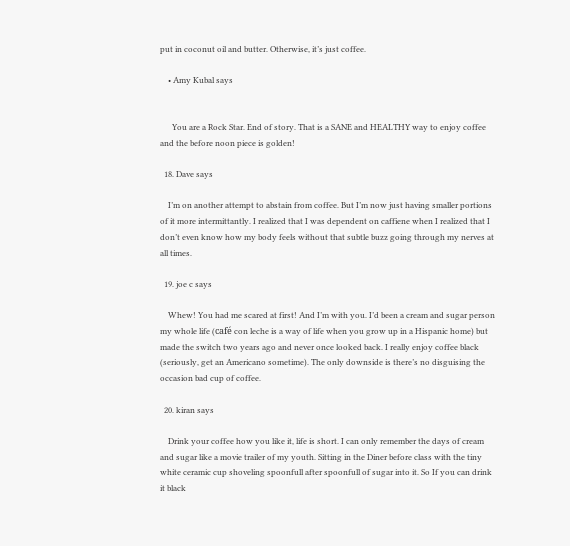put in coconut oil and butter. Otherwise, it’s just coffee.

    • Amy Kubal says


      You are a Rock Star. End of story. That is a SANE and HEALTHY way to enjoy coffee and the before noon piece is golden!

  18. Dave says

    I’m on another attempt to abstain from coffee. But I’m now just having smaller portions of it more intermittantly. I realized that I was dependent on caffiene when I realized that I don’t even know how my body feels without that subtle buzz going through my nerves at all times.

  19. joe c says

    Whew! You had me scared at first! And I’m with you. I’d been a cream and sugar person my whole life (café con leche is a way of life when you grow up in a Hispanic home) but made the switch two years ago and never once looked back. I really enjoy coffee black (seriously, get an Americano sometime). The only downside is there’s no disguising the occasion bad cup of coffee.

  20. kiran says

    Drink your coffee how you like it, life is short. I can only remember the days of cream and sugar like a movie trailer of my youth. Sitting in the Diner before class with the tiny white ceramic cup shoveling spoonfull after spoonfull of sugar into it. So If you can drink it black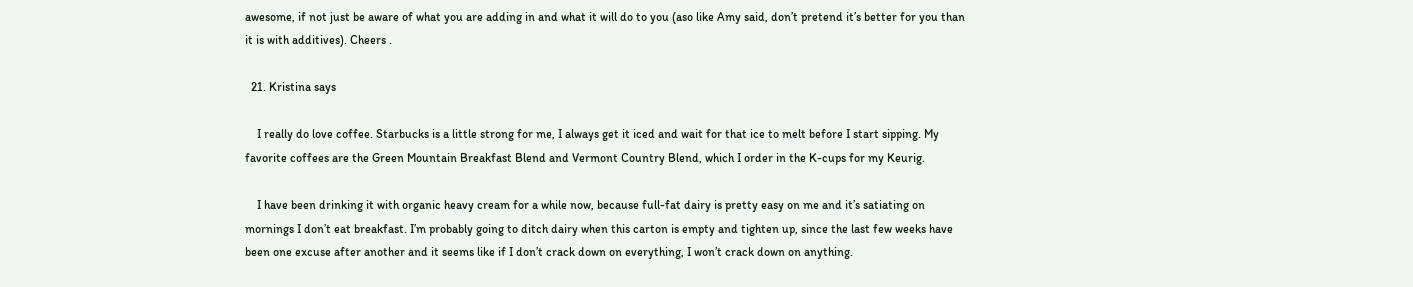awesome, if not just be aware of what you are adding in and what it will do to you (aso like Amy said, don’t pretend it’s better for you than it is with additives). Cheers .

  21. Kristina says

    I really do love coffee. Starbucks is a little strong for me, I always get it iced and wait for that ice to melt before I start sipping. My favorite coffees are the Green Mountain Breakfast Blend and Vermont Country Blend, which I order in the K-cups for my Keurig.

    I have been drinking it with organic heavy cream for a while now, because full-fat dairy is pretty easy on me and it’s satiating on mornings I don’t eat breakfast. I’m probably going to ditch dairy when this carton is empty and tighten up, since the last few weeks have been one excuse after another and it seems like if I don’t crack down on everything, I won’t crack down on anything.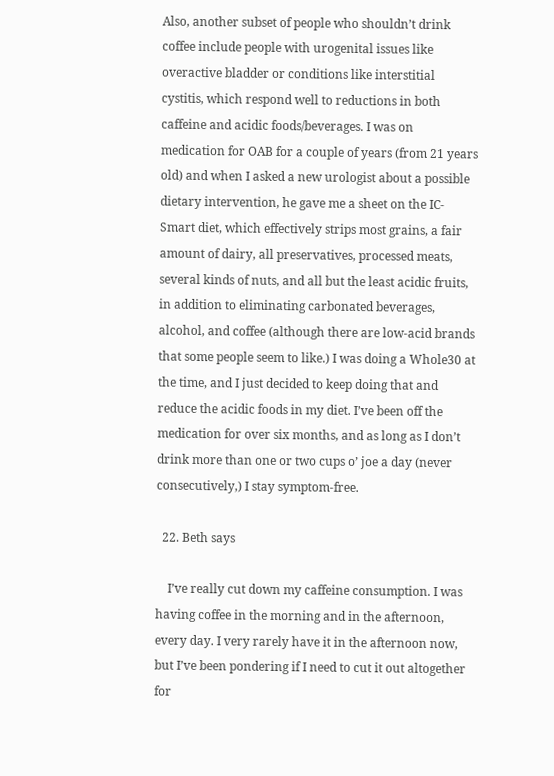Also, another subset of people who shouldn’t drink coffee include people with urogenital issues like overactive bladder or conditions like interstitial cystitis, which respond well to reductions in both caffeine and acidic foods/beverages. I was on medication for OAB for a couple of years (from 21 years old) and when I asked a new urologist about a possible dietary intervention, he gave me a sheet on the IC-Smart diet, which effectively strips most grains, a fair amount of dairy, all preservatives, processed meats, several kinds of nuts, and all but the least acidic fruits, in addition to eliminating carbonated beverages, alcohol, and coffee (although there are low-acid brands that some people seem to like.) I was doing a Whole30 at the time, and I just decided to keep doing that and reduce the acidic foods in my diet. I’ve been off the medication for over six months, and as long as I don’t drink more than one or two cups o’ joe a day (never consecutively,) I stay symptom-free.

  22. Beth says

    I’ve really cut down my caffeine consumption. I was having coffee in the morning and in the afternoon, every day. I very rarely have it in the afternoon now, but I’ve been pondering if I need to cut it out altogether for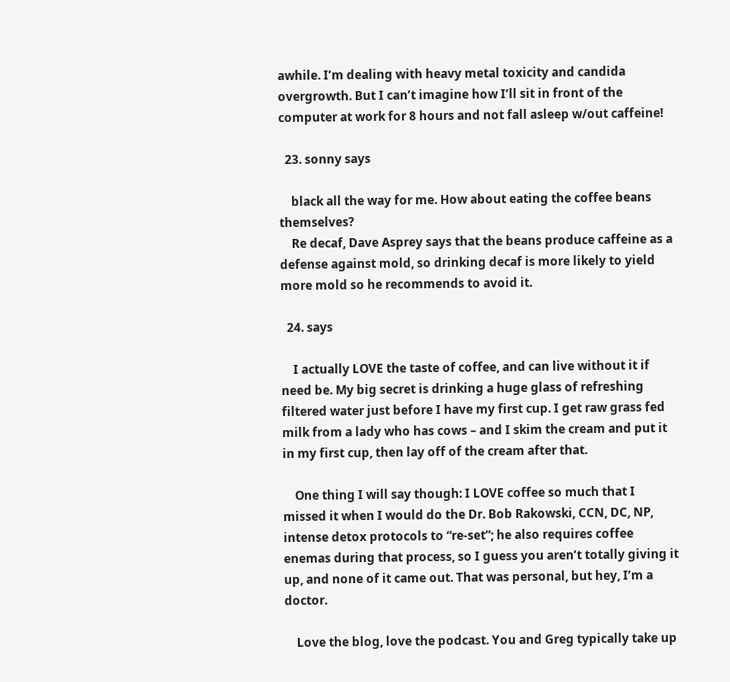awhile. I’m dealing with heavy metal toxicity and candida overgrowth. But I can’t imagine how I’ll sit in front of the computer at work for 8 hours and not fall asleep w/out caffeine!

  23. sonny says

    black all the way for me. How about eating the coffee beans themselves?
    Re decaf, Dave Asprey says that the beans produce caffeine as a defense against mold, so drinking decaf is more likely to yield more mold so he recommends to avoid it.

  24. says

    I actually LOVE the taste of coffee, and can live without it if need be. My big secret is drinking a huge glass of refreshing filtered water just before I have my first cup. I get raw grass fed milk from a lady who has cows – and I skim the cream and put it in my first cup, then lay off of the cream after that.

    One thing I will say though: I LOVE coffee so much that I missed it when I would do the Dr. Bob Rakowski, CCN, DC, NP, intense detox protocols to “re-set”; he also requires coffee enemas during that process, so I guess you aren’t totally giving it up, and none of it came out. That was personal, but hey, I’m a doctor.

    Love the blog, love the podcast. You and Greg typically take up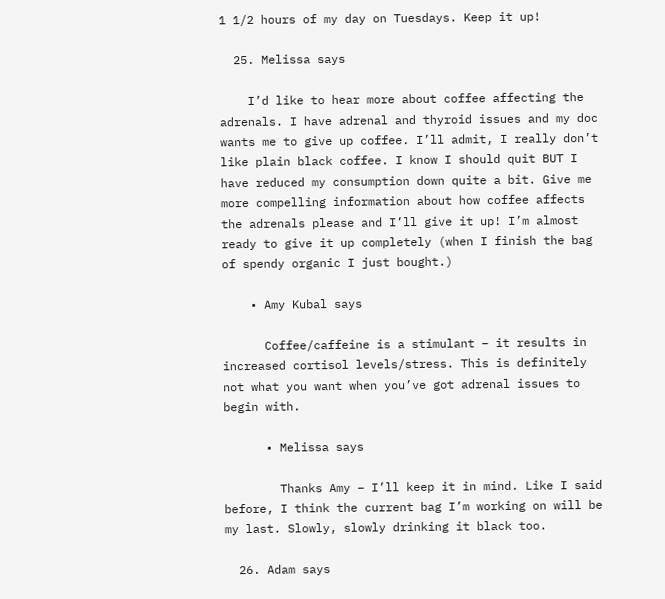1 1/2 hours of my day on Tuesdays. Keep it up!

  25. Melissa says

    I’d like to hear more about coffee affecting the adrenals. I have adrenal and thyroid issues and my doc wants me to give up coffee. I’ll admit, I really don’t like plain black coffee. I know I should quit BUT I have reduced my consumption down quite a bit. Give me more compelling information about how coffee affects the adrenals please and I’ll give it up! I’m almost ready to give it up completely (when I finish the bag of spendy organic I just bought.)

    • Amy Kubal says

      Coffee/caffeine is a stimulant – it results in increased cortisol levels/stress. This is definitely not what you want when you’ve got adrenal issues to begin with.

      • Melissa says

        Thanks Amy – I’ll keep it in mind. Like I said before, I think the current bag I’m working on will be my last. Slowly, slowly drinking it black too.

  26. Adam says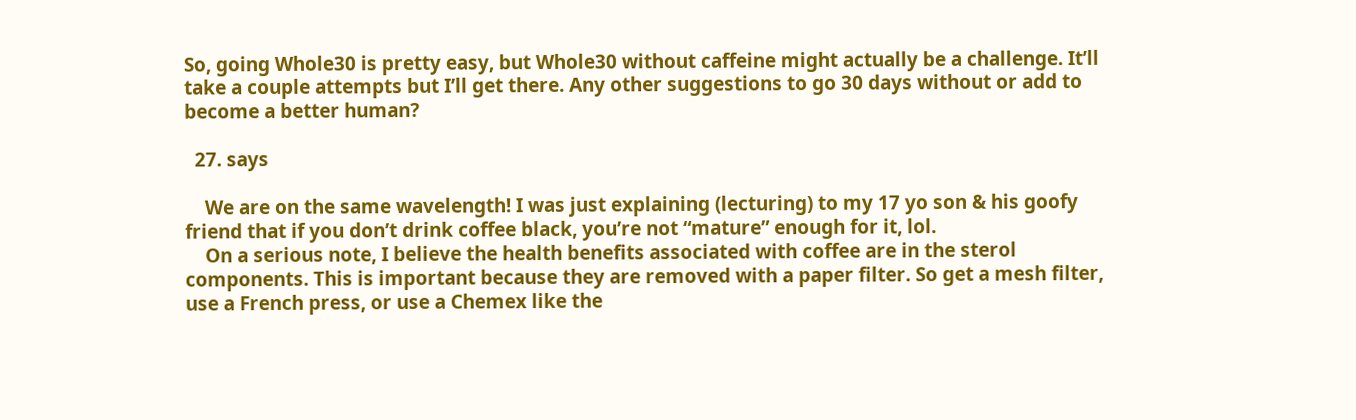So, going Whole30 is pretty easy, but Whole30 without caffeine might actually be a challenge. It’ll take a couple attempts but I’ll get there. Any other suggestions to go 30 days without or add to become a better human?

  27. says

    We are on the same wavelength! I was just explaining (lecturing) to my 17 yo son & his goofy friend that if you don’t drink coffee black, you’re not “mature” enough for it, lol.
    On a serious note, I believe the health benefits associated with coffee are in the sterol components. This is important because they are removed with a paper filter. So get a mesh filter, use a French press, or use a Chemex like the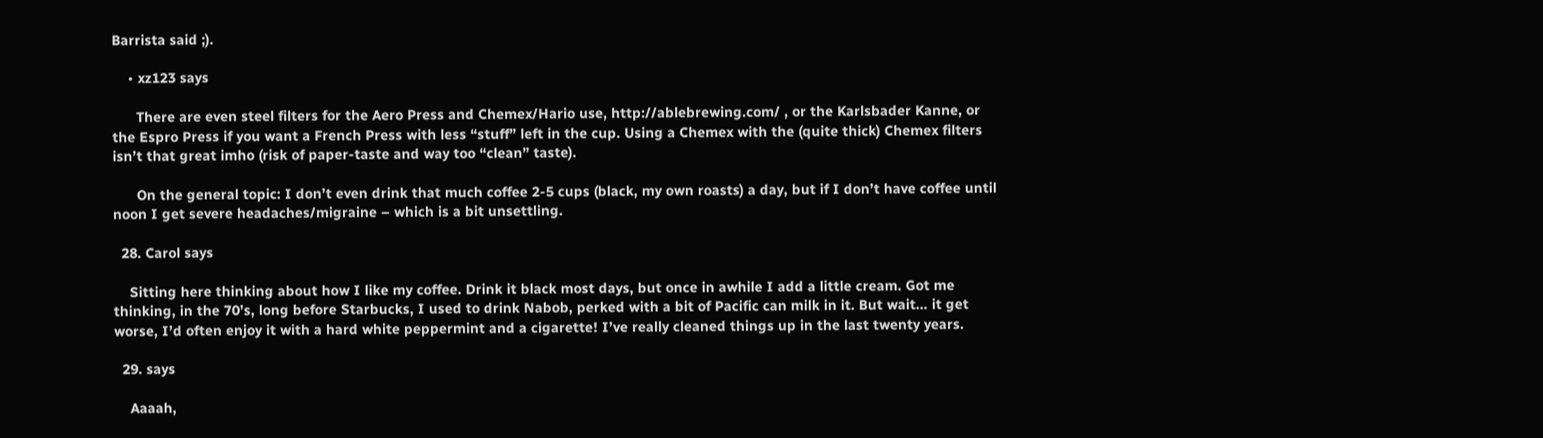Barrista said ;).

    • xz123 says

      There are even steel filters for the Aero Press and Chemex/Hario use, http://ablebrewing.com/ , or the Karlsbader Kanne, or the Espro Press if you want a French Press with less “stuff” left in the cup. Using a Chemex with the (quite thick) Chemex filters isn’t that great imho (risk of paper-taste and way too “clean” taste).

      On the general topic: I don’t even drink that much coffee 2-5 cups (black, my own roasts) a day, but if I don’t have coffee until noon I get severe headaches/migraine – which is a bit unsettling.

  28. Carol says

    Sitting here thinking about how I like my coffee. Drink it black most days, but once in awhile I add a little cream. Got me thinking, in the 70’s, long before Starbucks, I used to drink Nabob, perked with a bit of Pacific can milk in it. But wait… it get worse, I’d often enjoy it with a hard white peppermint and a cigarette! I’ve really cleaned things up in the last twenty years.

  29. says

    Aaaah,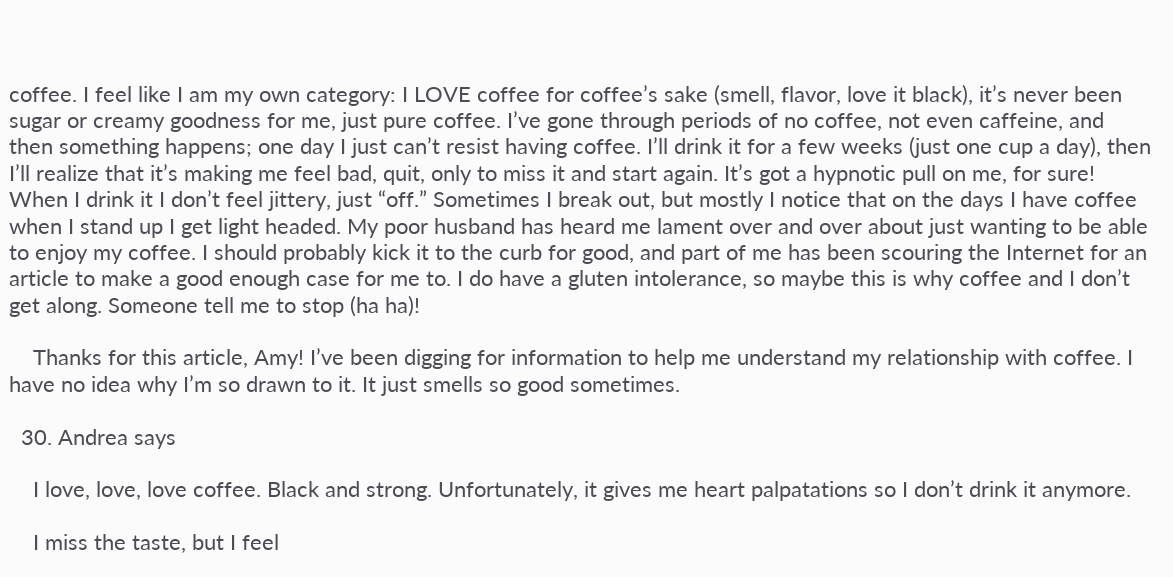coffee. I feel like I am my own category: I LOVE coffee for coffee’s sake (smell, flavor, love it black), it’s never been sugar or creamy goodness for me, just pure coffee. I’ve gone through periods of no coffee, not even caffeine, and then something happens; one day I just can’t resist having coffee. I’ll drink it for a few weeks (just one cup a day), then I’ll realize that it’s making me feel bad, quit, only to miss it and start again. It’s got a hypnotic pull on me, for sure! When I drink it I don’t feel jittery, just “off.” Sometimes I break out, but mostly I notice that on the days I have coffee when I stand up I get light headed. My poor husband has heard me lament over and over about just wanting to be able to enjoy my coffee. I should probably kick it to the curb for good, and part of me has been scouring the Internet for an article to make a good enough case for me to. I do have a gluten intolerance, so maybe this is why coffee and I don’t get along. Someone tell me to stop (ha ha)!

    Thanks for this article, Amy! I’ve been digging for information to help me understand my relationship with coffee. I have no idea why I’m so drawn to it. It just smells so good sometimes.

  30. Andrea says

    I love, love, love coffee. Black and strong. Unfortunately, it gives me heart palpatations so I don’t drink it anymore.

    I miss the taste, but I feel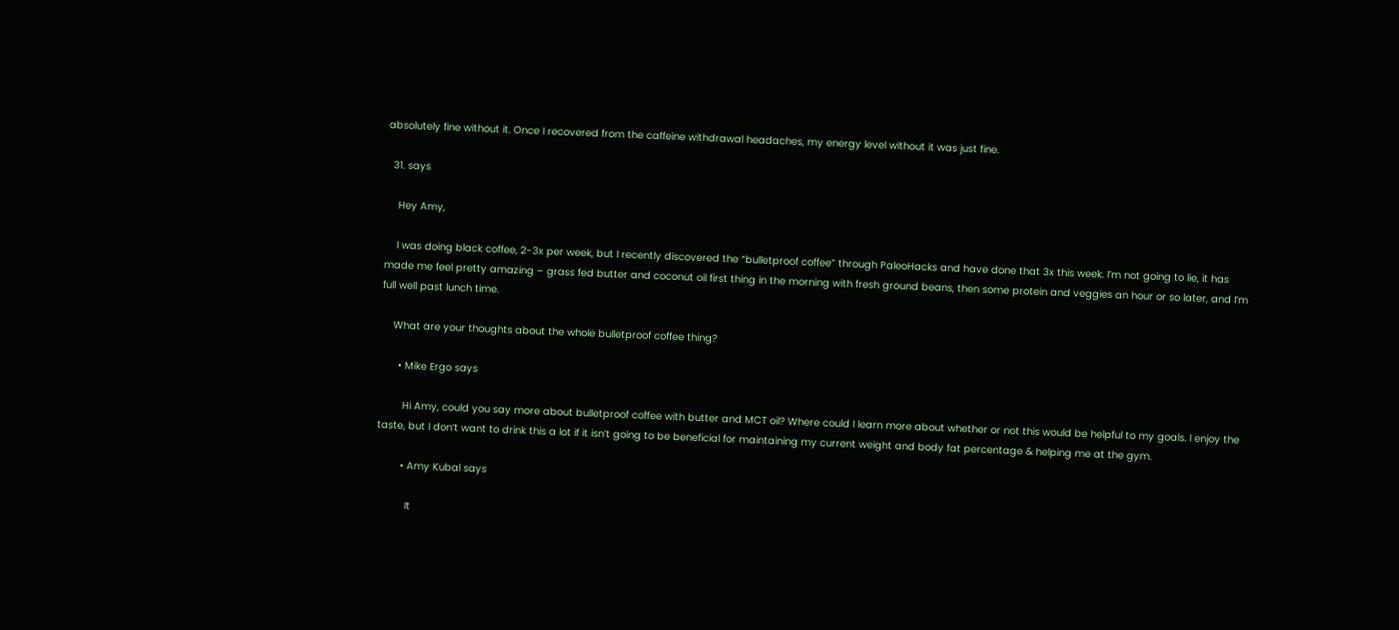absolutely fine without it. Once I recovered from the caffeine withdrawal headaches, my energy level without it was just fine.

  31. says

    Hey Amy,

    I was doing black coffee, 2-3x per week, but I recently discovered the “bulletproof coffee” through PaleoHacks and have done that 3x this week. I’m not going to lie, it has made me feel pretty amazing – grass fed butter and coconut oil first thing in the morning with fresh ground beans, then some protein and veggies an hour or so later, and I’m full well past lunch time.

    What are your thoughts about the whole bulletproof coffee thing?

      • Mike Ergo says

        Hi Amy, could you say more about bulletproof coffee with butter and MCT oil? Where could I learn more about whether or not this would be helpful to my goals. I enjoy the taste, but I don’t want to drink this a lot if it isn’t going to be beneficial for maintaining my current weight and body fat percentage & helping me at the gym.

        • Amy Kubal says

          It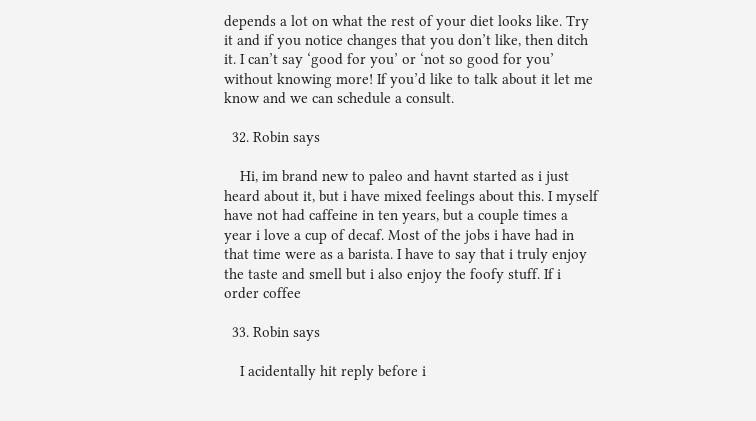depends a lot on what the rest of your diet looks like. Try it and if you notice changes that you don’t like, then ditch it. I can’t say ‘good for you’ or ‘not so good for you’ without knowing more! If you’d like to talk about it let me know and we can schedule a consult.

  32. Robin says

    Hi, im brand new to paleo and havnt started as i just heard about it, but i have mixed feelings about this. I myself have not had caffeine in ten years, but a couple times a year i love a cup of decaf. Most of the jobs i have had in that time were as a barista. I have to say that i truly enjoy the taste and smell but i also enjoy the foofy stuff. If i order coffee

  33. Robin says

    I acidentally hit reply before i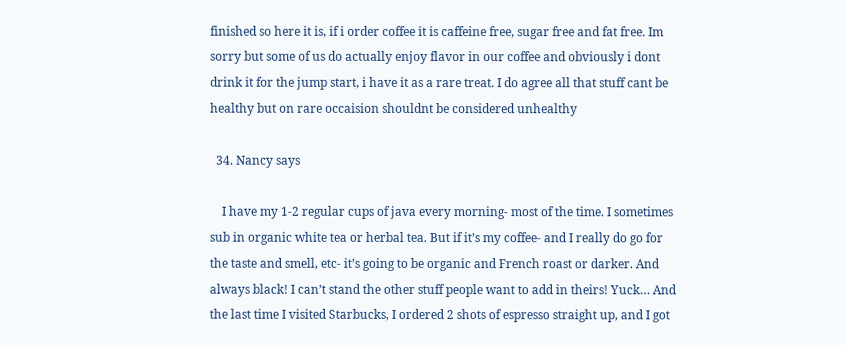finished so here it is, if i order coffee it is caffeine free, sugar free and fat free. Im sorry but some of us do actually enjoy flavor in our coffee and obviously i dont drink it for the jump start, i have it as a rare treat. I do agree all that stuff cant be healthy but on rare occaision shouldnt be considered unhealthy

  34. Nancy says

    I have my 1-2 regular cups of java every morning- most of the time. I sometimes sub in organic white tea or herbal tea. But if it’s my coffee- and I really do go for the taste and smell, etc- it’s going to be organic and French roast or darker. And always black! I can’t stand the other stuff people want to add in theirs! Yuck… And the last time I visited Starbucks, I ordered 2 shots of espresso straight up, and I got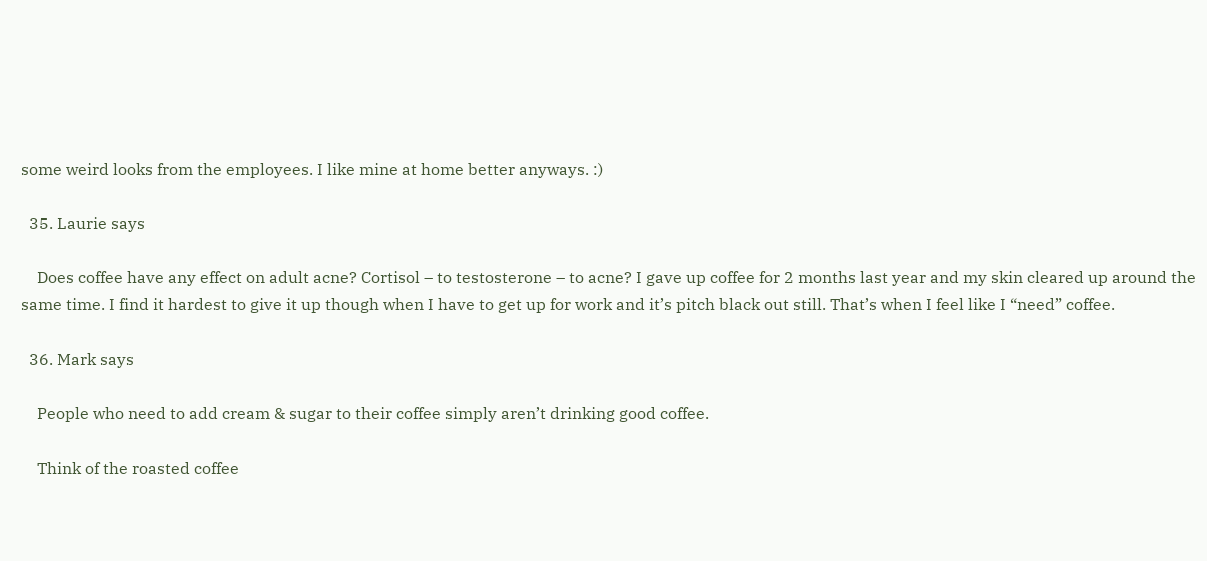some weird looks from the employees. I like mine at home better anyways. :)

  35. Laurie says

    Does coffee have any effect on adult acne? Cortisol – to testosterone – to acne? I gave up coffee for 2 months last year and my skin cleared up around the same time. I find it hardest to give it up though when I have to get up for work and it’s pitch black out still. That’s when I feel like I “need” coffee.

  36. Mark says

    People who need to add cream & sugar to their coffee simply aren’t drinking good coffee.

    Think of the roasted coffee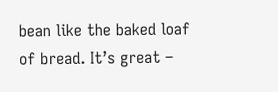bean like the baked loaf of bread. It’s great –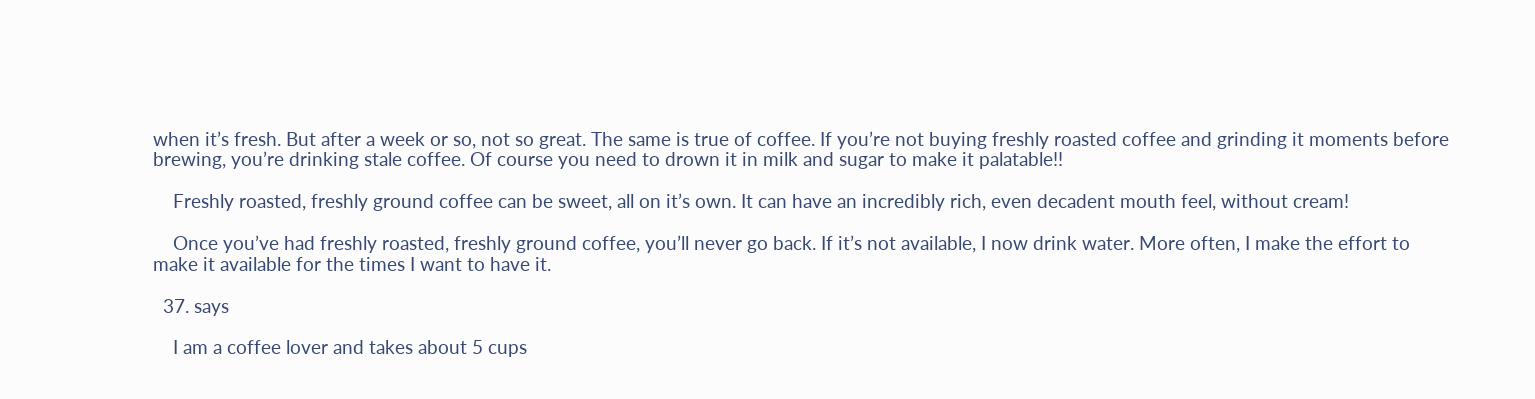when it’s fresh. But after a week or so, not so great. The same is true of coffee. If you’re not buying freshly roasted coffee and grinding it moments before brewing, you’re drinking stale coffee. Of course you need to drown it in milk and sugar to make it palatable!!

    Freshly roasted, freshly ground coffee can be sweet, all on it’s own. It can have an incredibly rich, even decadent mouth feel, without cream!

    Once you’ve had freshly roasted, freshly ground coffee, you’ll never go back. If it’s not available, I now drink water. More often, I make the effort to make it available for the times I want to have it.

  37. says

    I am a coffee lover and takes about 5 cups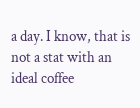a day. I know, that is not a stat with an ideal coffee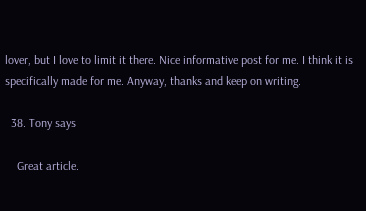lover, but I love to limit it there. Nice informative post for me. I think it is specifically made for me. Anyway, thanks and keep on writing.

  38. Tony says

    Great article.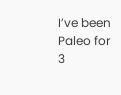I’ve been Paleo for 3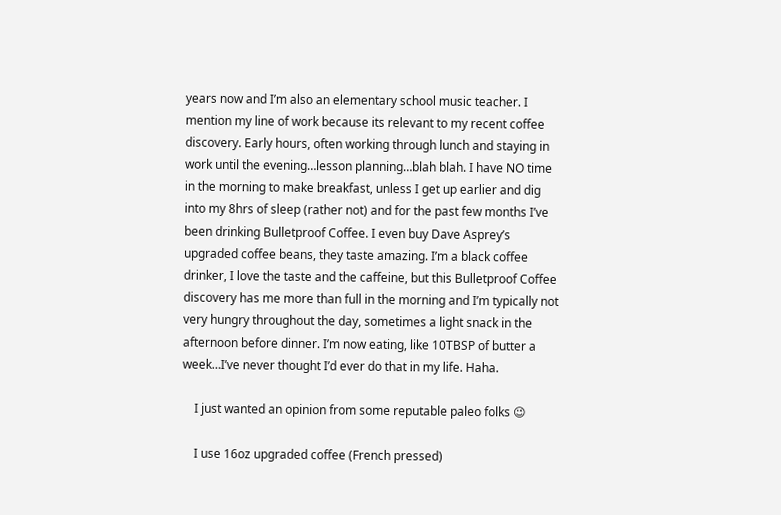years now and I’m also an elementary school music teacher. I mention my line of work because its relevant to my recent coffee discovery. Early hours, often working through lunch and staying in work until the evening…lesson planning…blah blah. I have NO time in the morning to make breakfast, unless I get up earlier and dig into my 8hrs of sleep (rather not) and for the past few months I’ve been drinking Bulletproof Coffee. I even buy Dave Asprey’s upgraded coffee beans, they taste amazing. I’m a black coffee drinker, I love the taste and the caffeine, but this Bulletproof Coffee discovery has me more than full in the morning and I’m typically not very hungry throughout the day, sometimes a light snack in the afternoon before dinner. I’m now eating, like 10TBSP of butter a week…I’ve never thought I’d ever do that in my life. Haha.

    I just wanted an opinion from some reputable paleo folks 😉

    I use 16oz upgraded coffee (French pressed)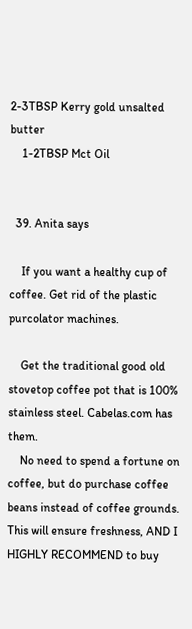2-3TBSP Kerry gold unsalted butter
    1-2TBSP Mct Oil


  39. Anita says

    If you want a healthy cup of coffee. Get rid of the plastic purcolator machines.

    Get the traditional good old stovetop coffee pot that is 100% stainless steel. Cabelas.com has them.
    No need to spend a fortune on coffee, but do purchase coffee beans instead of coffee grounds. This will ensure freshness, AND I HIGHLY RECOMMEND to buy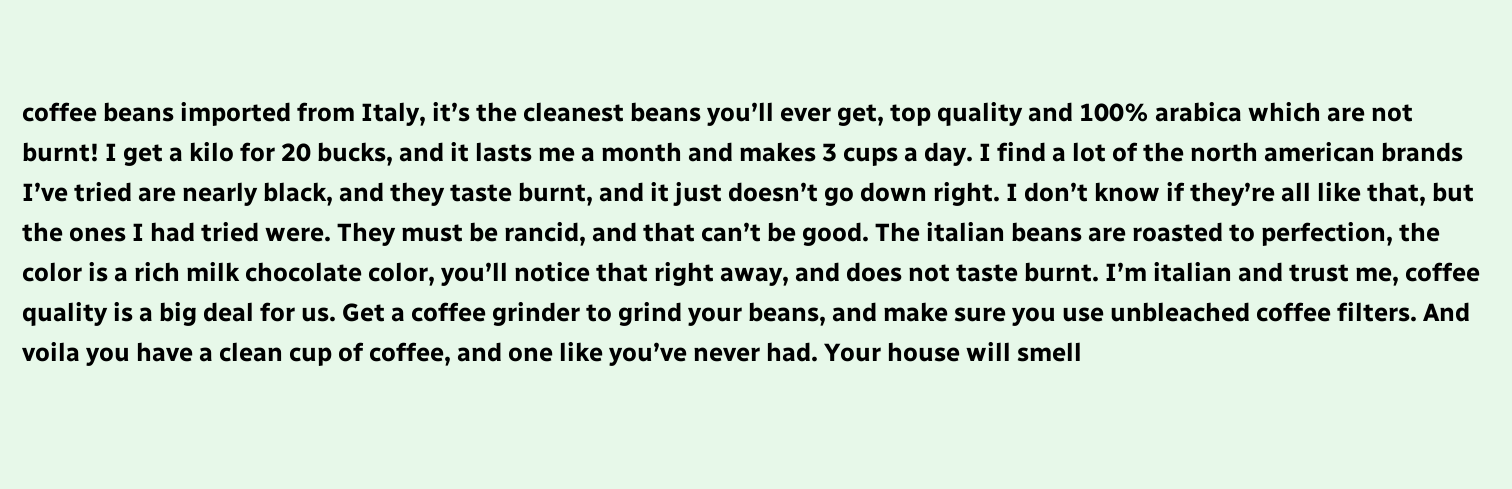coffee beans imported from Italy, it’s the cleanest beans you’ll ever get, top quality and 100% arabica which are not burnt! I get a kilo for 20 bucks, and it lasts me a month and makes 3 cups a day. I find a lot of the north american brands I’ve tried are nearly black, and they taste burnt, and it just doesn’t go down right. I don’t know if they’re all like that, but the ones I had tried were. They must be rancid, and that can’t be good. The italian beans are roasted to perfection, the color is a rich milk chocolate color, you’ll notice that right away, and does not taste burnt. I’m italian and trust me, coffee quality is a big deal for us. Get a coffee grinder to grind your beans, and make sure you use unbleached coffee filters. And voila you have a clean cup of coffee, and one like you’ve never had. Your house will smell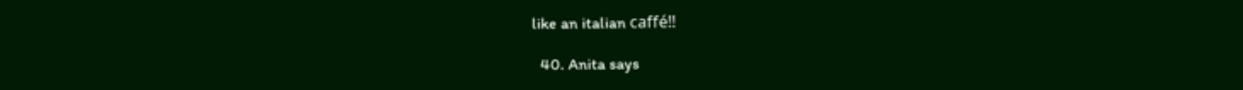like an italian caffé!!

  40. Anita says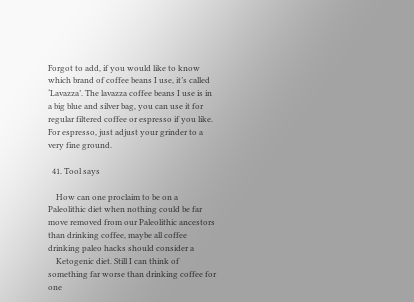Forgot to add, if you would like to know which brand of coffee beans I use, it’s called ‘Lavazza’. The lavazza coffee beans I use is in a big blue and silver bag, you can use it for regular filtered coffee or espresso if you like. For espresso, just adjust your grinder to a very fine ground.

  41. Tool says

    How can one proclaim to be on a Paleolithic diet when nothing could be far move removed from our Paleolithic ancestors than drinking coffee, maybe all coffee drinking paleo hacks should consider a
    Ketogenic diet. Still I can think of something far worse than drinking coffee for one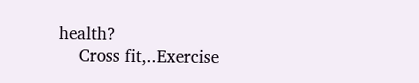health?
    Cross fit,..Exercise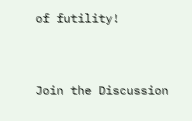of futility!


Join the Discussion